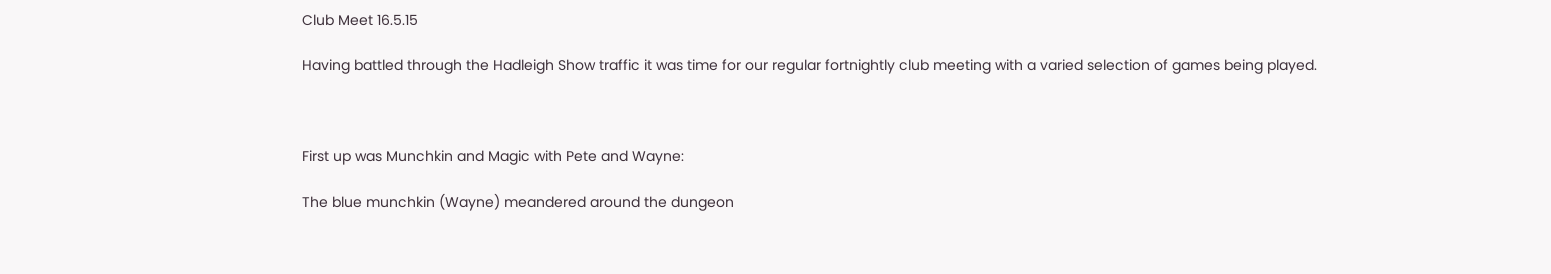Club Meet 16.5.15

Having battled through the Hadleigh Show traffic it was time for our regular fortnightly club meeting with a varied selection of games being played.



First up was Munchkin and Magic with Pete and Wayne:

The blue munchkin (Wayne) meandered around the dungeon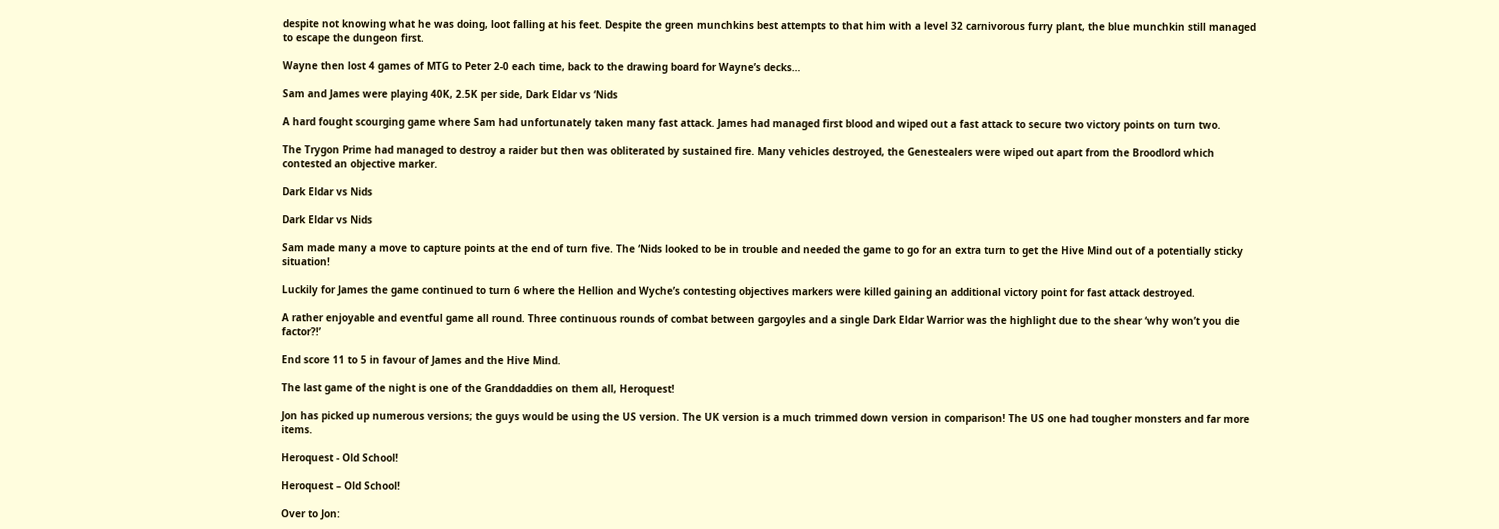despite not knowing what he was doing, loot falling at his feet. Despite the green munchkins best attempts to that him with a level 32 carnivorous furry plant, the blue munchkin still managed to escape the dungeon first.

Wayne then lost 4 games of MTG to Peter 2-0 each time, back to the drawing board for Wayne’s decks…

Sam and James were playing 40K, 2.5K per side, Dark Eldar vs ‘Nids

A hard fought scourging game where Sam had unfortunately taken many fast attack. James had managed first blood and wiped out a fast attack to secure two victory points on turn two.

The Trygon Prime had managed to destroy a raider but then was obliterated by sustained fire. Many vehicles destroyed, the Genestealers were wiped out apart from the Broodlord which contested an objective marker.

Dark Eldar vs Nids

Dark Eldar vs Nids

Sam made many a move to capture points at the end of turn five. The ‘Nids looked to be in trouble and needed the game to go for an extra turn to get the Hive Mind out of a potentially sticky situation!

Luckily for James the game continued to turn 6 where the Hellion and Wyche’s contesting objectives markers were killed gaining an additional victory point for fast attack destroyed.

A rather enjoyable and eventful game all round. Three continuous rounds of combat between gargoyles and a single Dark Eldar Warrior was the highlight due to the shear ‘why won’t you die factor?!’

End score 11 to 5 in favour of James and the Hive Mind.

The last game of the night is one of the Granddaddies on them all, Heroquest!

Jon has picked up numerous versions; the guys would be using the US version. The UK version is a much trimmed down version in comparison! The US one had tougher monsters and far more items.

Heroquest - Old School!

Heroquest – Old School!

Over to Jon: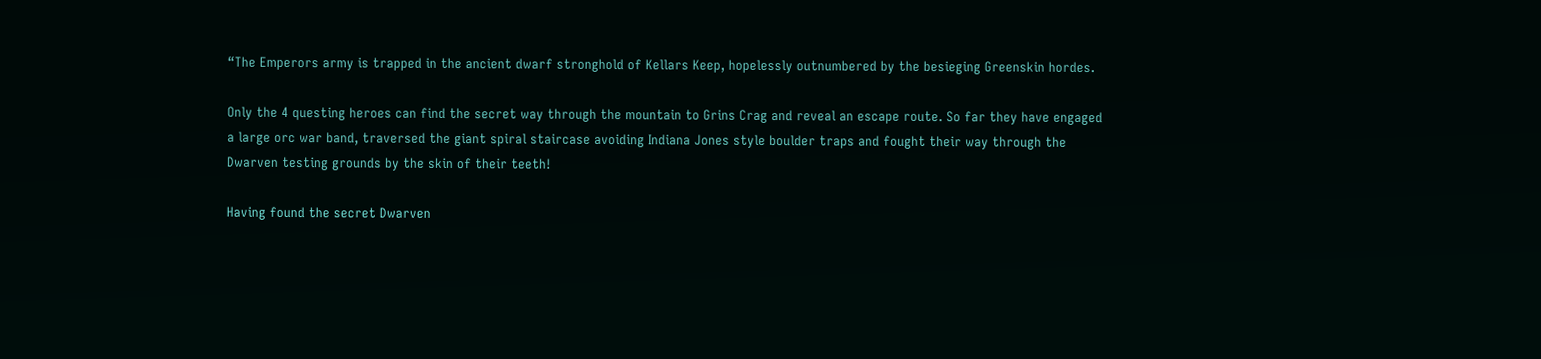“The Emperors army is trapped in the ancient dwarf stronghold of Kellars Keep, hopelessly outnumbered by the besieging Greenskin hordes.

Only the 4 questing heroes can find the secret way through the mountain to Grins Crag and reveal an escape route. So far they have engaged a large orc war band, traversed the giant spiral staircase avoiding Indiana Jones style boulder traps and fought their way through the Dwarven testing grounds by the skin of their teeth!

Having found the secret Dwarven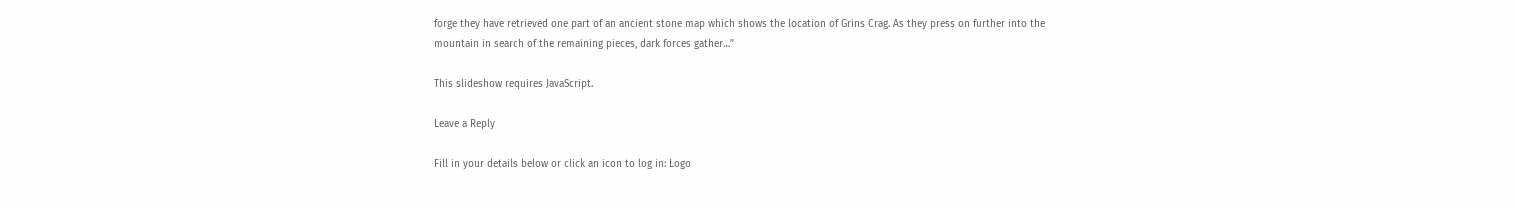forge they have retrieved one part of an ancient stone map which shows the location of Grins Crag. As they press on further into the mountain in search of the remaining pieces, dark forces gather…”

This slideshow requires JavaScript.

Leave a Reply

Fill in your details below or click an icon to log in: Logo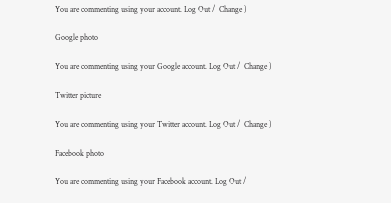You are commenting using your account. Log Out /  Change )

Google photo

You are commenting using your Google account. Log Out /  Change )

Twitter picture

You are commenting using your Twitter account. Log Out /  Change )

Facebook photo

You are commenting using your Facebook account. Log Out /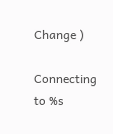Change )

Connecting to %s